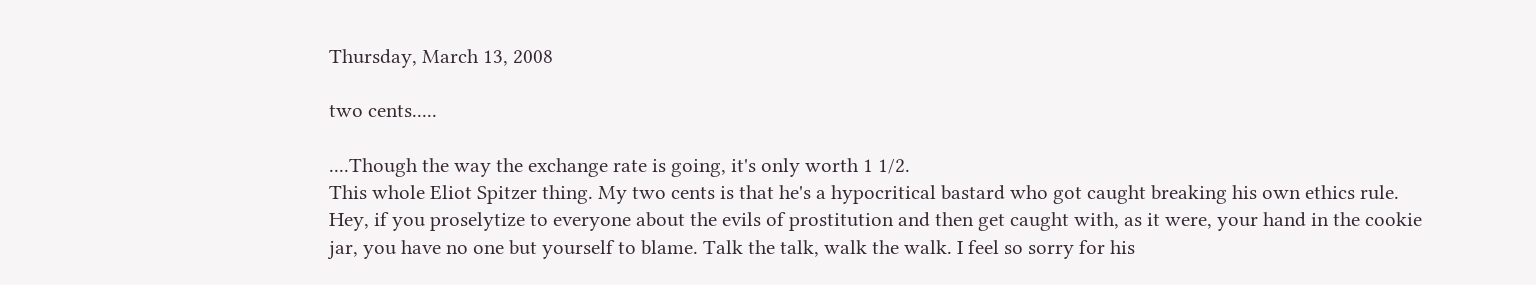Thursday, March 13, 2008

two cents.....

....Though the way the exchange rate is going, it's only worth 1 1/2.
This whole Eliot Spitzer thing. My two cents is that he's a hypocritical bastard who got caught breaking his own ethics rule. Hey, if you proselytize to everyone about the evils of prostitution and then get caught with, as it were, your hand in the cookie jar, you have no one but yourself to blame. Talk the talk, walk the walk. I feel so sorry for his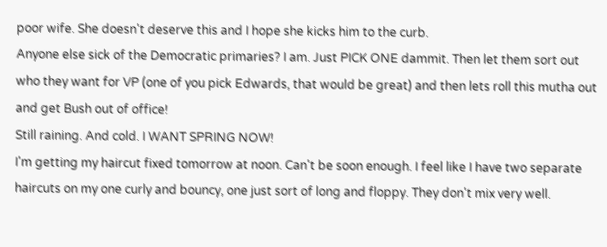poor wife. She doesn't deserve this and I hope she kicks him to the curb.
Anyone else sick of the Democratic primaries? I am. Just PICK ONE dammit. Then let them sort out who they want for VP (one of you pick Edwards, that would be great) and then lets roll this mutha out and get Bush out of office!
Still raining. And cold. I WANT SPRING NOW!
I'm getting my haircut fixed tomorrow at noon. Can't be soon enough. I feel like I have two separate haircuts on my one curly and bouncy, one just sort of long and floppy. They don't mix very well.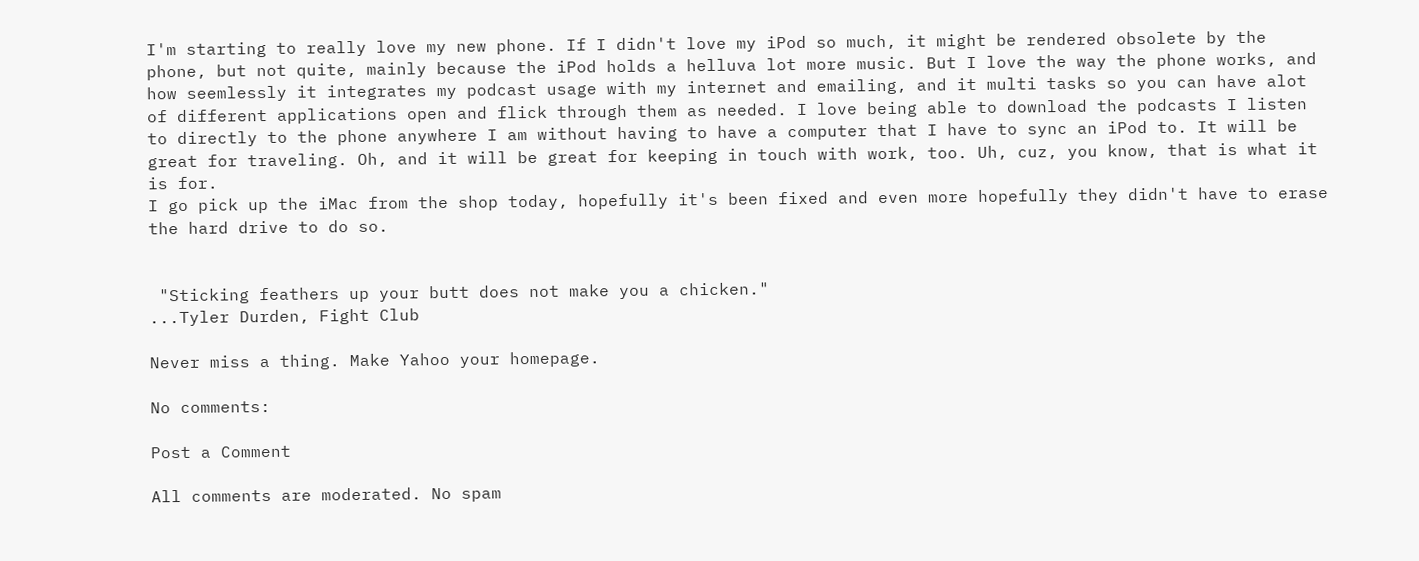I'm starting to really love my new phone. If I didn't love my iPod so much, it might be rendered obsolete by the phone, but not quite, mainly because the iPod holds a helluva lot more music. But I love the way the phone works, and how seemlessly it integrates my podcast usage with my internet and emailing, and it multi tasks so you can have alot of different applications open and flick through them as needed. I love being able to download the podcasts I listen to directly to the phone anywhere I am without having to have a computer that I have to sync an iPod to. It will be great for traveling. Oh, and it will be great for keeping in touch with work, too. Uh, cuz, you know, that is what it is for.
I go pick up the iMac from the shop today, hopefully it's been fixed and even more hopefully they didn't have to erase the hard drive to do so.


 "Sticking feathers up your butt does not make you a chicken."
...Tyler Durden, Fight Club

Never miss a thing. Make Yahoo your homepage.

No comments:

Post a Comment

All comments are moderated. No spam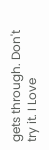gets through. Don't try it. I Love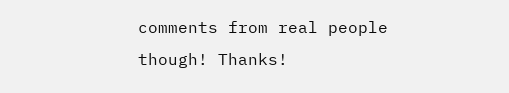comments from real people though! Thanks!